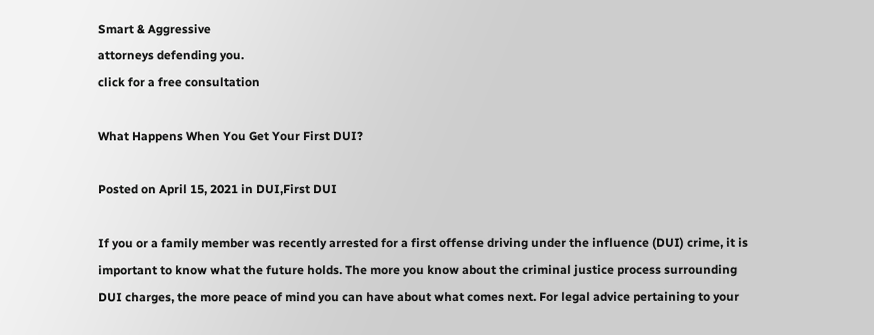Smart & Aggressive
attorneys defending you.
click for a free consultation

What Happens When You Get Your First DUI?

Posted on April 15, 2021 in DUI,First DUI

If you or a family member was recently arrested for a first offense driving under the influence (DUI) crime, it is important to know what the future holds. The more you know about the criminal justice process surrounding DUI charges, the more peace of mind you can have about what comes next. For legal advice pertaining to your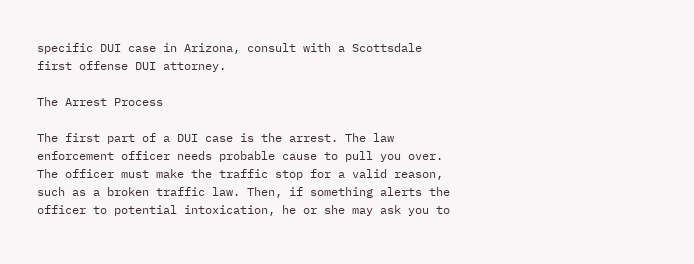specific DUI case in Arizona, consult with a Scottsdale first offense DUI attorney.

The Arrest Process

The first part of a DUI case is the arrest. The law enforcement officer needs probable cause to pull you over. The officer must make the traffic stop for a valid reason, such as a broken traffic law. Then, if something alerts the officer to potential intoxication, he or she may ask you to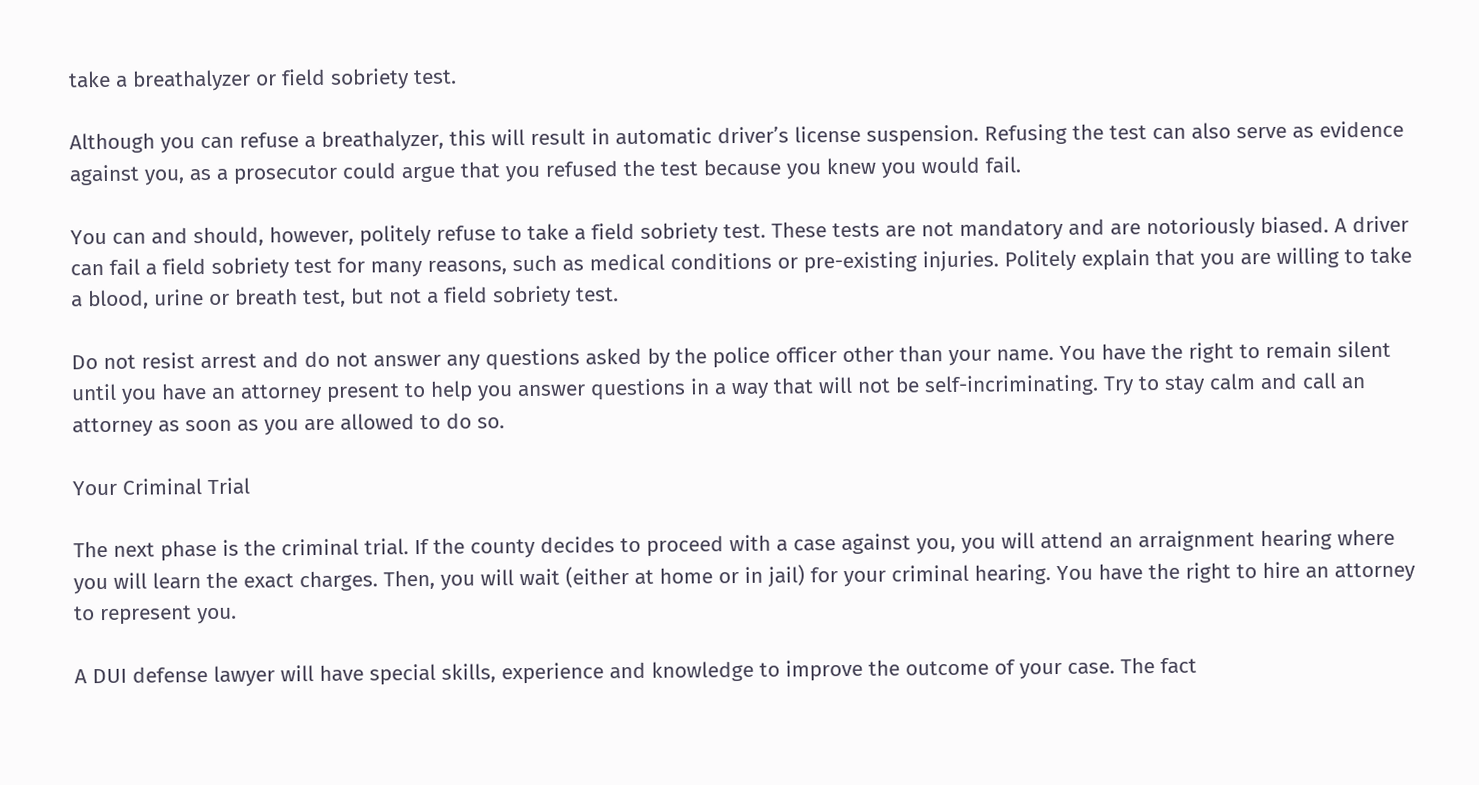take a breathalyzer or field sobriety test.

Although you can refuse a breathalyzer, this will result in automatic driver’s license suspension. Refusing the test can also serve as evidence against you, as a prosecutor could argue that you refused the test because you knew you would fail.

You can and should, however, politely refuse to take a field sobriety test. These tests are not mandatory and are notoriously biased. A driver can fail a field sobriety test for many reasons, such as medical conditions or pre-existing injuries. Politely explain that you are willing to take a blood, urine or breath test, but not a field sobriety test.

Do not resist arrest and do not answer any questions asked by the police officer other than your name. You have the right to remain silent until you have an attorney present to help you answer questions in a way that will not be self-incriminating. Try to stay calm and call an attorney as soon as you are allowed to do so.

Your Criminal Trial

The next phase is the criminal trial. If the county decides to proceed with a case against you, you will attend an arraignment hearing where you will learn the exact charges. Then, you will wait (either at home or in jail) for your criminal hearing. You have the right to hire an attorney to represent you.

A DUI defense lawyer will have special skills, experience and knowledge to improve the outcome of your case. The fact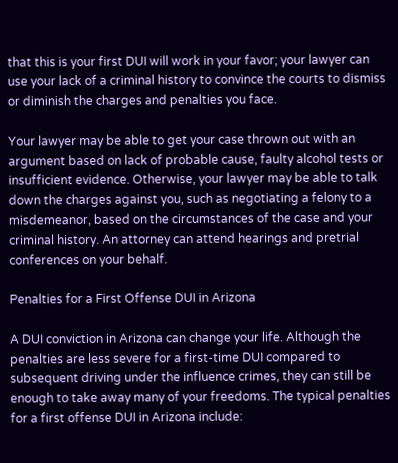that this is your first DUI will work in your favor; your lawyer can use your lack of a criminal history to convince the courts to dismiss or diminish the charges and penalties you face.

Your lawyer may be able to get your case thrown out with an argument based on lack of probable cause, faulty alcohol tests or insufficient evidence. Otherwise, your lawyer may be able to talk down the charges against you, such as negotiating a felony to a misdemeanor, based on the circumstances of the case and your criminal history. An attorney can attend hearings and pretrial conferences on your behalf.

Penalties for a First Offense DUI in Arizona

A DUI conviction in Arizona can change your life. Although the penalties are less severe for a first-time DUI compared to subsequent driving under the influence crimes, they can still be enough to take away many of your freedoms. The typical penalties for a first offense DUI in Arizona include: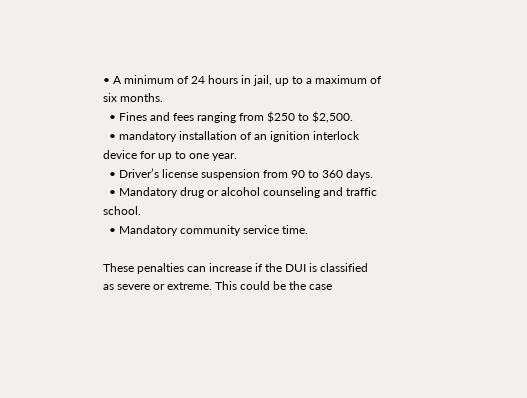• A minimum of 24 hours in jail, up to a maximum of six months.
  • Fines and fees ranging from $250 to $2,500.
  • mandatory installation of an ignition interlock device for up to one year.
  • Driver’s license suspension from 90 to 360 days.
  • Mandatory drug or alcohol counseling and traffic school.
  • Mandatory community service time.

These penalties can increase if the DUI is classified as severe or extreme. This could be the case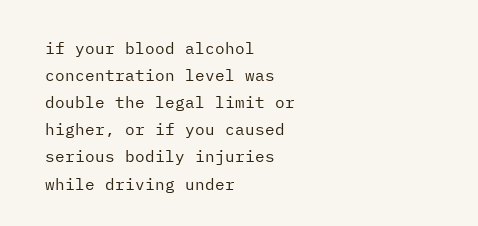if your blood alcohol concentration level was double the legal limit or higher, or if you caused serious bodily injuries while driving under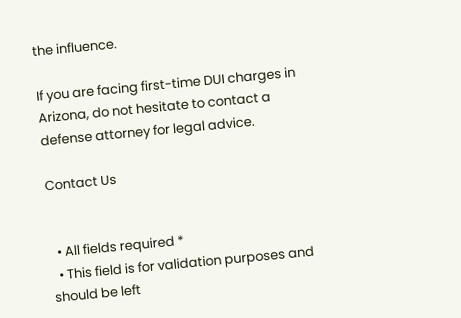the influence.

If you are facing first-time DUI charges in Arizona, do not hesitate to contact a defense attorney for legal advice.

Contact Us


  • All fields required *
  • This field is for validation purposes and should be left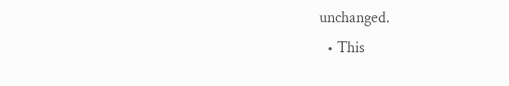unchanged.
  • This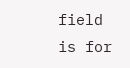field is for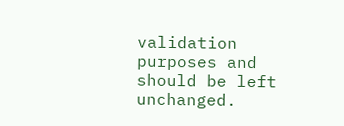validation purposes and should be left unchanged.